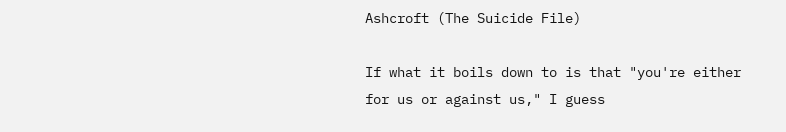Ashcroft (The Suicide File)

If what it boils down to is that "you're either for us or against us," I guess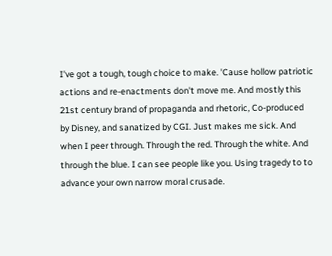I've got a tough, tough choice to make. 'Cause hollow patriotic actions and re-enactments don't move me. And mostly this 21st century brand of propaganda and rhetoric, Co-produced by Disney, and sanatized by CGI. Just makes me sick. And when I peer through. Through the red. Through the white. And through the blue. I can see people like you. Using tragedy to to advance your own narrow moral crusade.